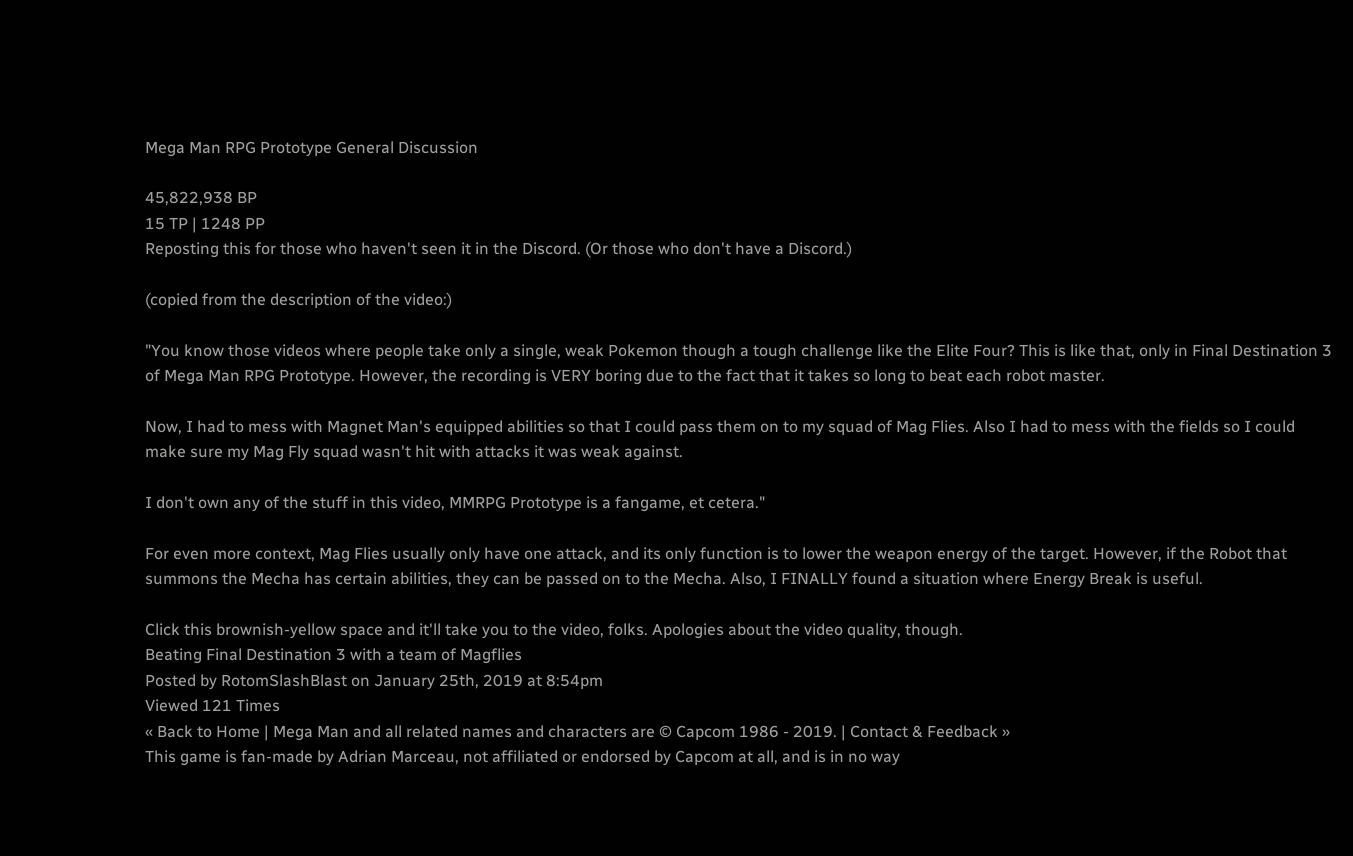Mega Man RPG Prototype General Discussion

45,822,938 BP
15 TP | 1248 PP
Reposting this for those who haven't seen it in the Discord. (Or those who don't have a Discord.)

(copied from the description of the video:)

"You know those videos where people take only a single, weak Pokemon though a tough challenge like the Elite Four? This is like that, only in Final Destination 3 of Mega Man RPG Prototype. However, the recording is VERY boring due to the fact that it takes so long to beat each robot master.

Now, I had to mess with Magnet Man's equipped abilities so that I could pass them on to my squad of Mag Flies. Also I had to mess with the fields so I could make sure my Mag Fly squad wasn't hit with attacks it was weak against.

I don't own any of the stuff in this video, MMRPG Prototype is a fangame, et cetera."

For even more context, Mag Flies usually only have one attack, and its only function is to lower the weapon energy of the target. However, if the Robot that summons the Mecha has certain abilities, they can be passed on to the Mecha. Also, I FINALLY found a situation where Energy Break is useful.

Click this brownish-yellow space and it'll take you to the video, folks. Apologies about the video quality, though.
Beating Final Destination 3 with a team of Magflies
Posted by RotomSlashBlast on January 25th, 2019 at 8:54pm
Viewed 121 Times
« Back to Home | Mega Man and all related names and characters are © Capcom 1986 - 2019. | Contact & Feedback »
This game is fan-made by Adrian Marceau, not affiliated or endorsed by Capcom at all, and is in no way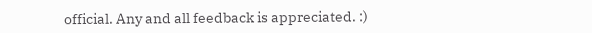official. Any and all feedback is appreciated. :)